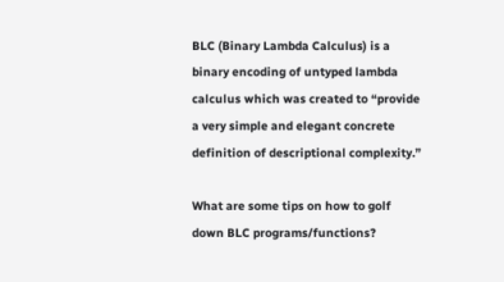BLC (Binary Lambda Calculus) is a binary encoding of untyped lambda calculus which was created to “provide a very simple and elegant concrete definition of descriptional complexity.”

What are some tips on how to golf down BLC programs/functions?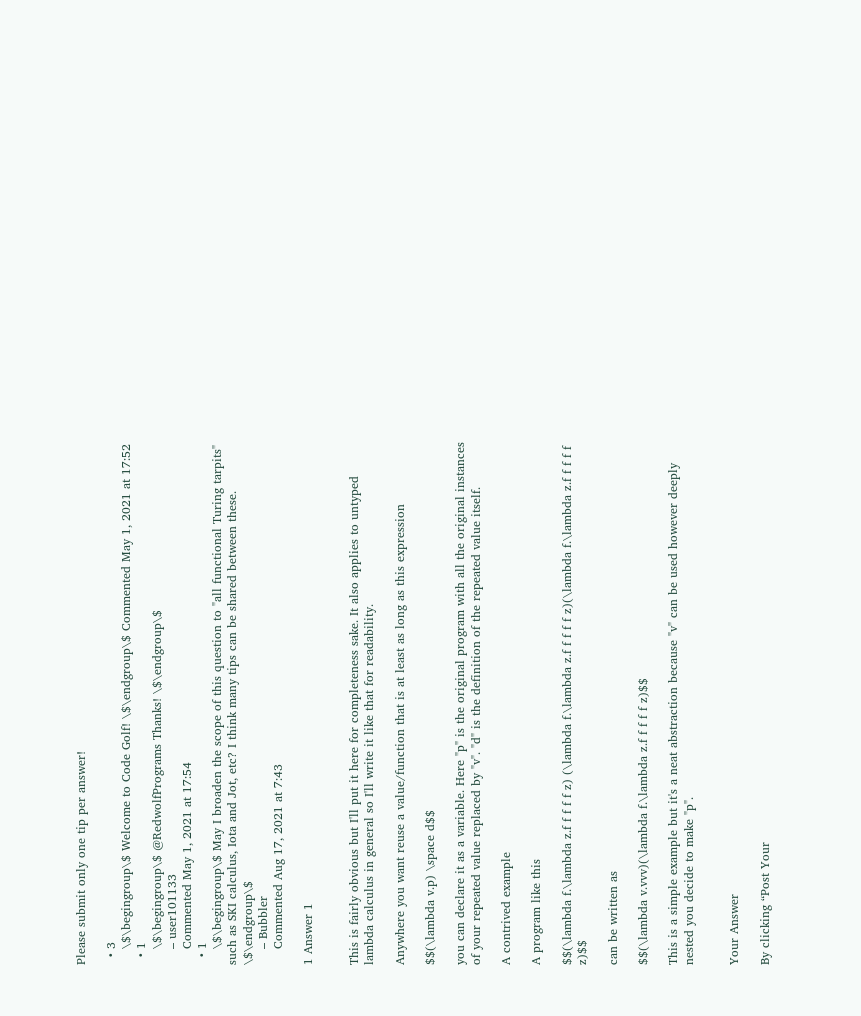Please submit only one tip per answer!

  • 3
    \$\begingroup\$ Welcome to Code Golf! \$\endgroup\$ Commented May 1, 2021 at 17:52
  • 1
    \$\begingroup\$ @RedwolfPrograms Thanks! \$\endgroup\$
    – user101133
    Commented May 1, 2021 at 17:54
  • 1
    \$\begingroup\$ May I broaden the scope of this question to "all functional Turing tarpits" such as SKI calculus, Iota and Jot, etc? I think many tips can be shared between these. \$\endgroup\$
    – Bubbler
    Commented Aug 17, 2021 at 7:43

1 Answer 1


This is fairly obvious but I'll put it here for completeness sake. It also applies to untyped lambda calculus in general so I'll write it like that for readability.

Anywhere you want reuse a value/function that is at least as long as this expression

$$(\lambda v.p) \space d$$

you can declare it as a variable. Here "p" is the original program with all the original instances of your repeated value replaced by "v". "d" is the definition of the repeated value itself.

A contrived example

A program like this

$$(\lambda f.\lambda z.f f f f f z) (\lambda f.\lambda z.f f f f f z)(\lambda f.\lambda z.f f f f f z)$$

can be written as

$$(\lambda v.vvv)(\lambda f.\lambda z.f f f f f z)$$

This is a simple example but it's a neat abstraction because "v" can be used however deeply nested you decide to make "p".


Your Answer

By clicking “Post Your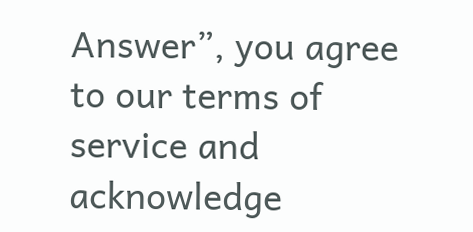Answer”, you agree to our terms of service and acknowledge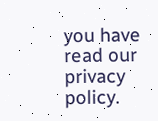you have read our privacy policy.